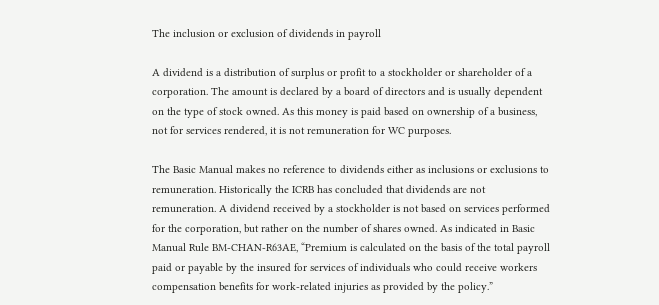The inclusion or exclusion of dividends in payroll

A dividend is a distribution of surplus or profit to a stockholder or shareholder of a corporation. The amount is declared by a board of directors and is usually dependent on the type of stock owned. As this money is paid based on ownership of a business, not for services rendered, it is not remuneration for WC purposes.

The Basic Manual makes no reference to dividends either as inclusions or exclusions to remuneration. Historically the ICRB has concluded that dividends are not remuneration. A dividend received by a stockholder is not based on services performed for the corporation, but rather on the number of shares owned. As indicated in Basic Manual Rule BM‐CHAN‐R63AE, “Premium is calculated on the basis of the total payroll paid or payable by the insured for services of individuals who could receive workers compensation benefits for work-related injuries as provided by the policy.”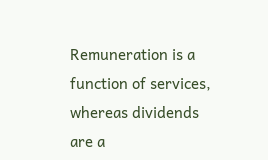Remuneration is a function of services, whereas dividends are a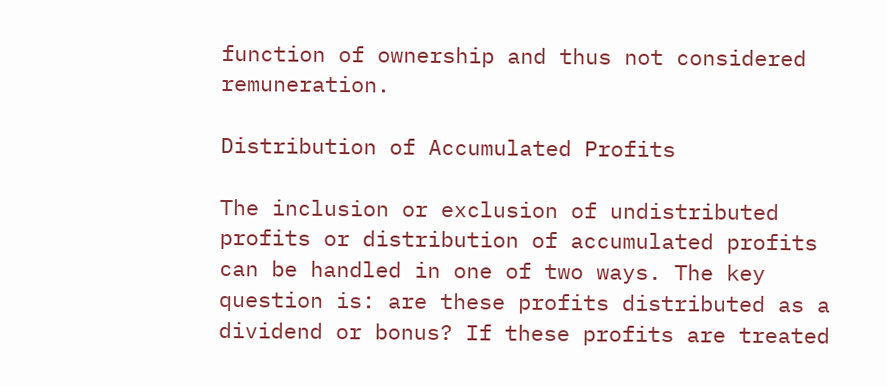function of ownership and thus not considered remuneration.

Distribution of Accumulated Profits

The inclusion or exclusion of undistributed profits or distribution of accumulated profits can be handled in one of two ways. The key question is: are these profits distributed as a dividend or bonus? If these profits are treated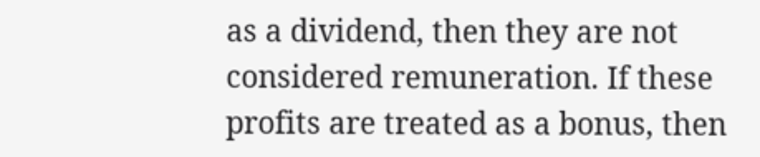as a dividend, then they are not considered remuneration. If these profits are treated as a bonus, then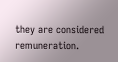they are considered remuneration.